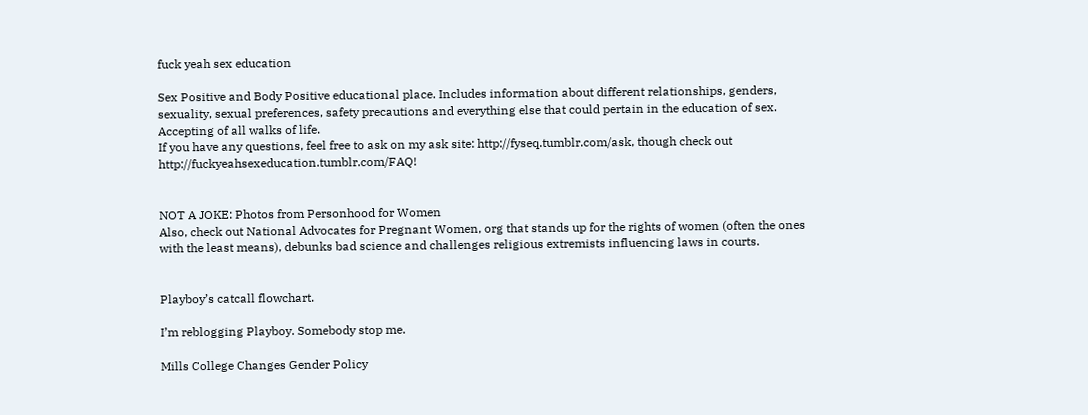fuck yeah sex education

Sex Positive and Body Positive educational place. Includes information about different relationships, genders, sexuality, sexual preferences, safety precautions and everything else that could pertain in the education of sex. Accepting of all walks of life.
If you have any questions, feel free to ask on my ask site: http://fyseq.tumblr.com/ask, though check out http://fuckyeahsexeducation.tumblr.com/FAQ!


NOT A JOKE: Photos from Personhood for Women
Also, check out National Advocates for Pregnant Women, org that stands up for the rights of women (often the ones with the least means), debunks bad science and challenges religious extremists influencing laws in courts.


Playboy’s catcall flowchart.

I’m reblogging Playboy. Somebody stop me.

Mills College Changes Gender Policy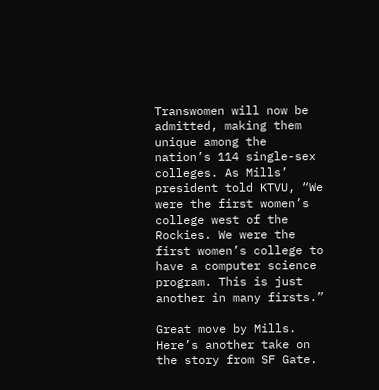Transwomen will now be admitted, making them unique among the nation’s 114 single-sex colleges. As Mills’ president told KTVU, “We were the first women’s college west of the Rockies. We were the first women’s college to have a computer science program. This is just another in many firsts.”

Great move by Mills. Here’s another take on the story from SF Gate.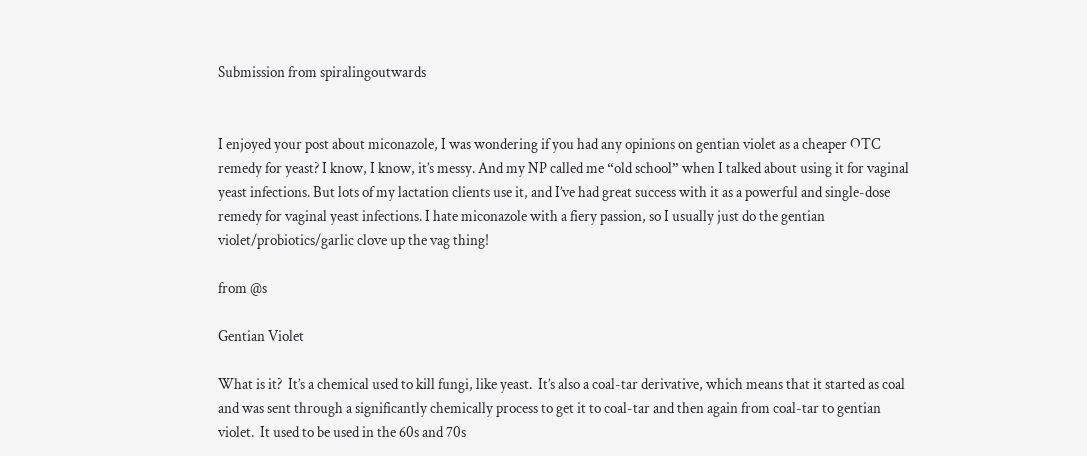Submission from spiralingoutwards


I enjoyed your post about miconazole, I was wondering if you had any opinions on gentian violet as a cheaper OTC remedy for yeast? I know, I know, it’s messy. And my NP called me “old school” when I talked about using it for vaginal yeast infections. But lots of my lactation clients use it, and I’ve had great success with it as a powerful and single-dose remedy for vaginal yeast infections. I hate miconazole with a fiery passion, so I usually just do the gentian violet/probiotics/garlic clove up the vag thing!

from @s

Gentian Violet

What is it?  It’s a chemical used to kill fungi, like yeast.  It’s also a coal-tar derivative, which means that it started as coal and was sent through a significantly chemically process to get it to coal-tar and then again from coal-tar to gentian violet.  It used to be used in the 60s and 70s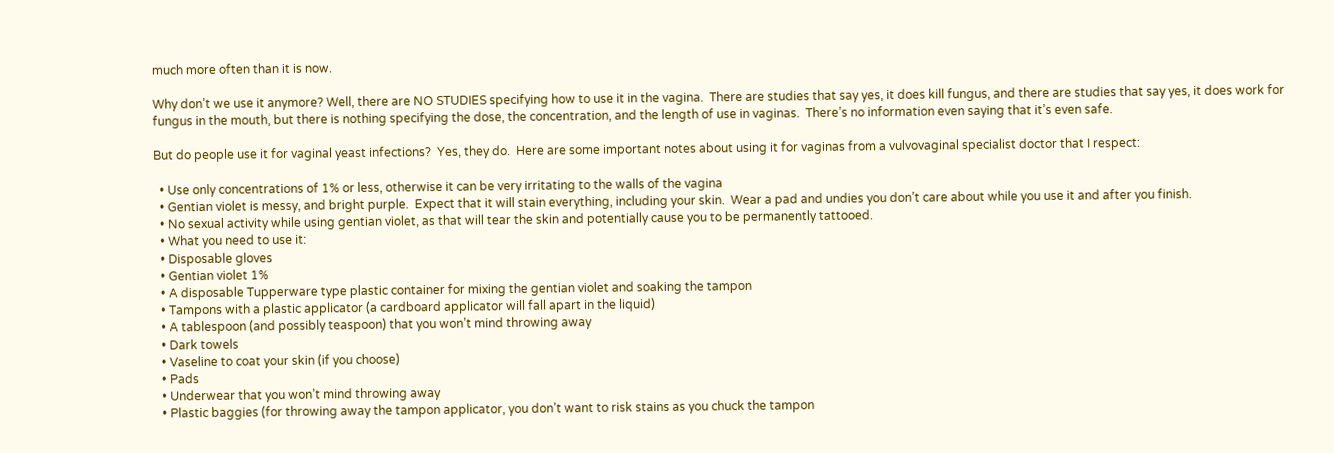much more often than it is now.

Why don’t we use it anymore? Well, there are NO STUDIES specifying how to use it in the vagina.  There are studies that say yes, it does kill fungus, and there are studies that say yes, it does work for fungus in the mouth, but there is nothing specifying the dose, the concentration, and the length of use in vaginas.  There’s no information even saying that it’s even safe.

But do people use it for vaginal yeast infections?  Yes, they do.  Here are some important notes about using it for vaginas from a vulvovaginal specialist doctor that I respect:

  • Use only concentrations of 1% or less, otherwise it can be very irritating to the walls of the vagina
  • Gentian violet is messy, and bright purple.  Expect that it will stain everything, including your skin.  Wear a pad and undies you don’t care about while you use it and after you finish.
  • No sexual activity while using gentian violet, as that will tear the skin and potentially cause you to be permanently tattooed.
  • What you need to use it:
  • Disposable gloves
  • Gentian violet 1%
  • A disposable Tupperware type plastic container for mixing the gentian violet and soaking the tampon
  • Tampons with a plastic applicator (a cardboard applicator will fall apart in the liquid)
  • A tablespoon (and possibly teaspoon) that you won’t mind throwing away
  • Dark towels
  • Vaseline to coat your skin (if you choose)
  • Pads
  • Underwear that you won’t mind throwing away
  • Plastic baggies (for throwing away the tampon applicator, you don’t want to risk stains as you chuck the tampon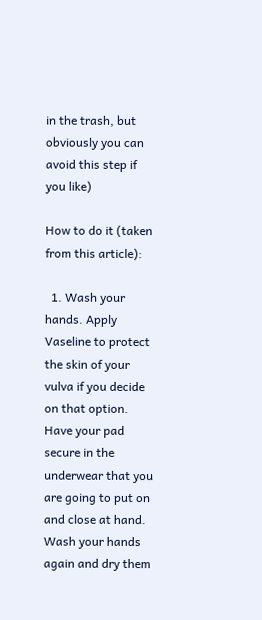in the trash, but obviously you can avoid this step if you like)

How to do it (taken from this article):

  1. Wash your hands. Apply Vaseline to protect the skin of your vulva if you decide on that option. Have your pad secure in the underwear that you are going to put on and close at hand. Wash your hands again and dry them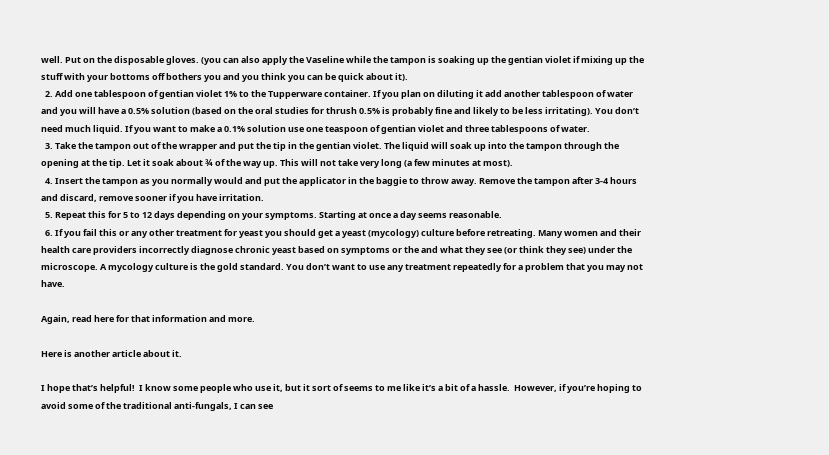well. Put on the disposable gloves. (you can also apply the Vaseline while the tampon is soaking up the gentian violet if mixing up the stuff with your bottoms off bothers you and you think you can be quick about it).
  2. Add one tablespoon of gentian violet 1% to the Tupperware container. If you plan on diluting it add another tablespoon of water and you will have a 0.5% solution (based on the oral studies for thrush 0.5% is probably fine and likely to be less irritating). You don’t need much liquid. If you want to make a 0.1% solution use one teaspoon of gentian violet and three tablespoons of water.
  3. Take the tampon out of the wrapper and put the tip in the gentian violet. The liquid will soak up into the tampon through the opening at the tip. Let it soak about ¾ of the way up. This will not take very long (a few minutes at most).
  4. Insert the tampon as you normally would and put the applicator in the baggie to throw away. Remove the tampon after 3-4 hours and discard, remove sooner if you have irritation.
  5. Repeat this for 5 to 12 days depending on your symptoms. Starting at once a day seems reasonable.
  6. If you fail this or any other treatment for yeast you should get a yeast (mycology) culture before retreating. Many women and their health care providers incorrectly diagnose chronic yeast based on symptoms or the and what they see (or think they see) under the microscope. A mycology culture is the gold standard. You don’t want to use any treatment repeatedly for a problem that you may not have.

Again, read here for that information and more.

Here is another article about it.

I hope that’s helpful!  I know some people who use it, but it sort of seems to me like it’s a bit of a hassle.  However, if you’re hoping to avoid some of the traditional anti-fungals, I can see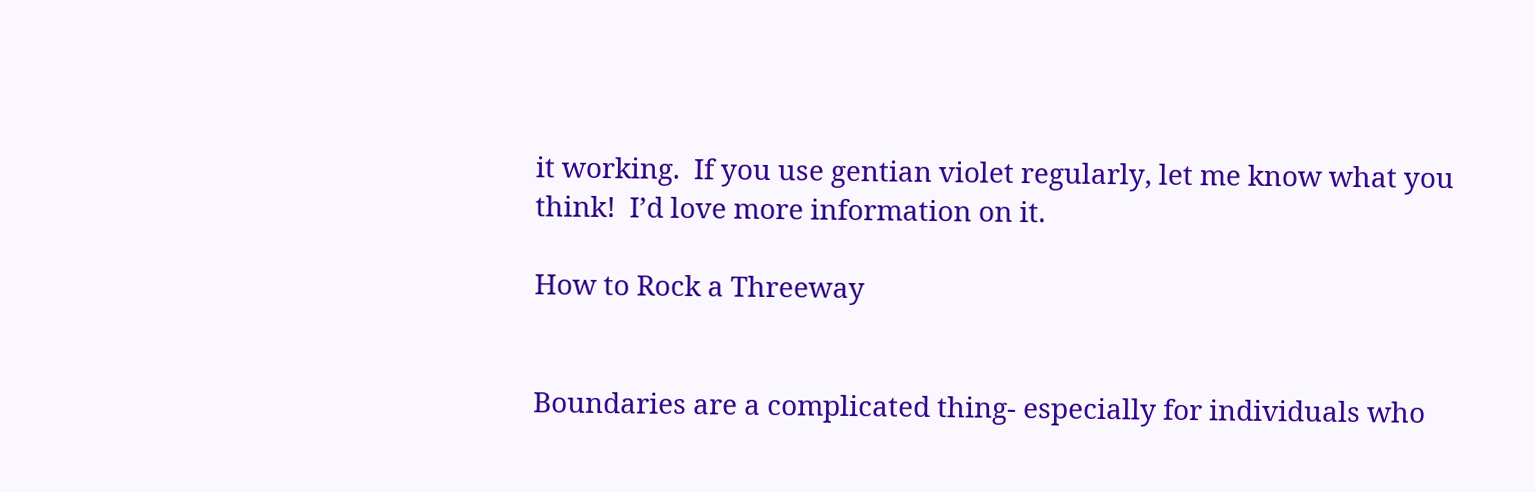it working.  If you use gentian violet regularly, let me know what you think!  I’d love more information on it.

How to Rock a Threeway


Boundaries are a complicated thing- especially for individuals who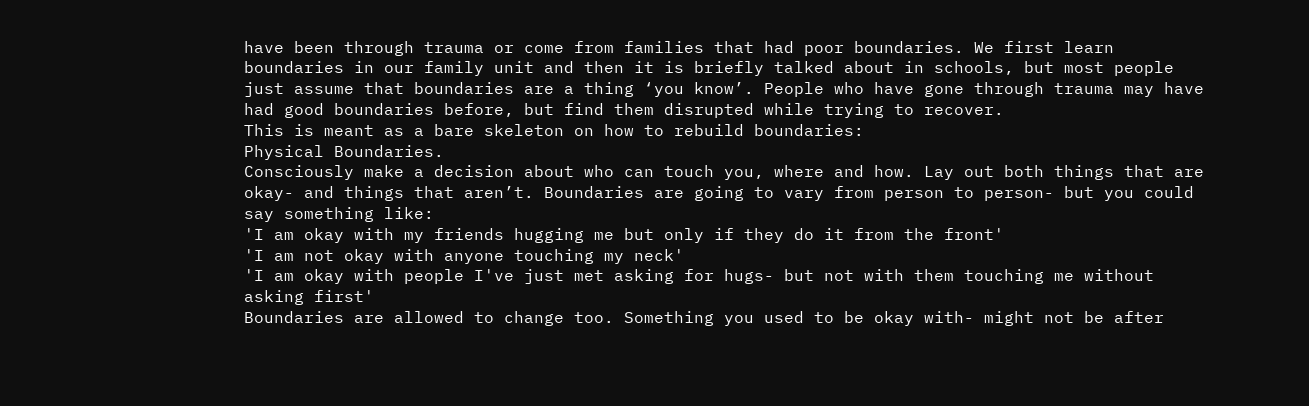have been through trauma or come from families that had poor boundaries. We first learn boundaries in our family unit and then it is briefly talked about in schools, but most people just assume that boundaries are a thing ‘you know’. People who have gone through trauma may have had good boundaries before, but find them disrupted while trying to recover.
This is meant as a bare skeleton on how to rebuild boundaries:
Physical Boundaries.
Consciously make a decision about who can touch you, where and how. Lay out both things that are okay- and things that aren’t. Boundaries are going to vary from person to person- but you could say something like:
'I am okay with my friends hugging me but only if they do it from the front'
'I am not okay with anyone touching my neck'
'I am okay with people I've just met asking for hugs- but not with them touching me without asking first'
Boundaries are allowed to change too. Something you used to be okay with- might not be after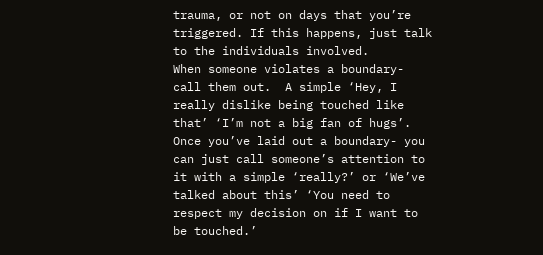trauma, or not on days that you’re triggered. If this happens, just talk to the individuals involved.
When someone violates a boundary- call them out.  A simple ‘Hey, I really dislike being touched like that’ ‘I’m not a big fan of hugs’. Once you’ve laid out a boundary- you can just call someone’s attention to it with a simple ‘really?’ or ‘We’ve talked about this’ ‘You need to respect my decision on if I want to be touched.’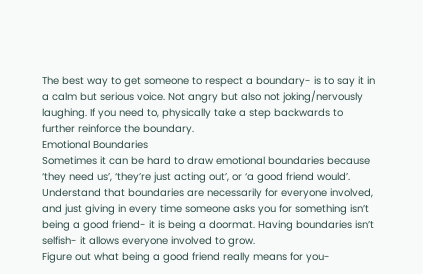The best way to get someone to respect a boundary- is to say it in a calm but serious voice. Not angry but also not joking/nervously laughing. If you need to, physically take a step backwards to further reinforce the boundary.
Emotional Boundaries
Sometimes it can be hard to draw emotional boundaries because ‘they need us’, ‘they’re just acting out’, or ‘a good friend would’.
Understand that boundaries are necessarily for everyone involved, and just giving in every time someone asks you for something isn’t being a good friend- it is being a doormat. Having boundaries isn’t selfish- it allows everyone involved to grow.
Figure out what being a good friend really means for you-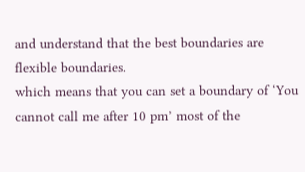and understand that the best boundaries are flexible boundaries.
which means that you can set a boundary of ‘You cannot call me after 10 pm’ most of the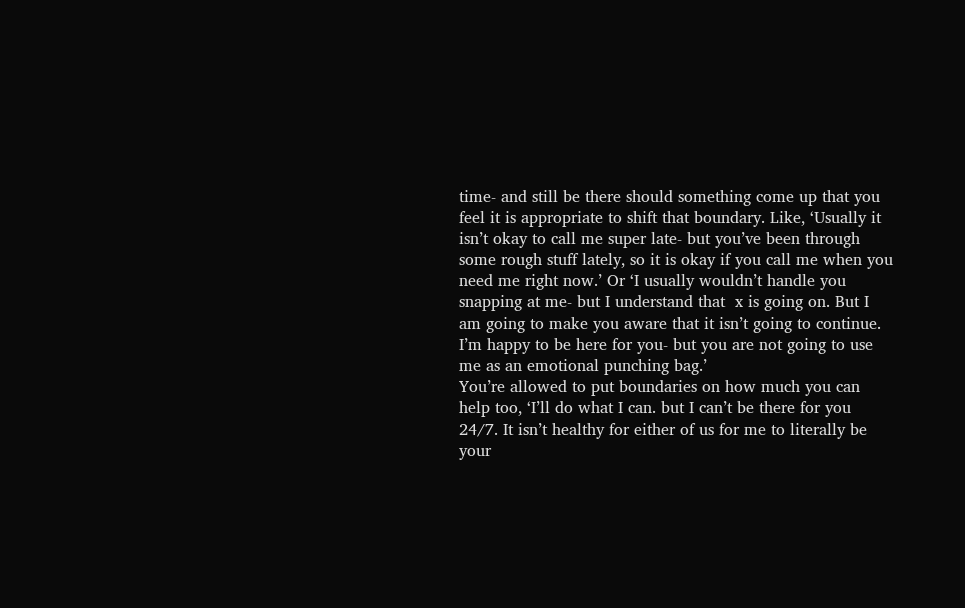time- and still be there should something come up that you feel it is appropriate to shift that boundary. Like, ‘Usually it isn’t okay to call me super late- but you’ve been through some rough stuff lately, so it is okay if you call me when you need me right now.’ Or ‘I usually wouldn’t handle you snapping at me- but I understand that  x is going on. But I am going to make you aware that it isn’t going to continue. I’m happy to be here for you- but you are not going to use me as an emotional punching bag.’
You’re allowed to put boundaries on how much you can help too, ‘I’ll do what I can. but I can’t be there for you 24/7. It isn’t healthy for either of us for me to literally be your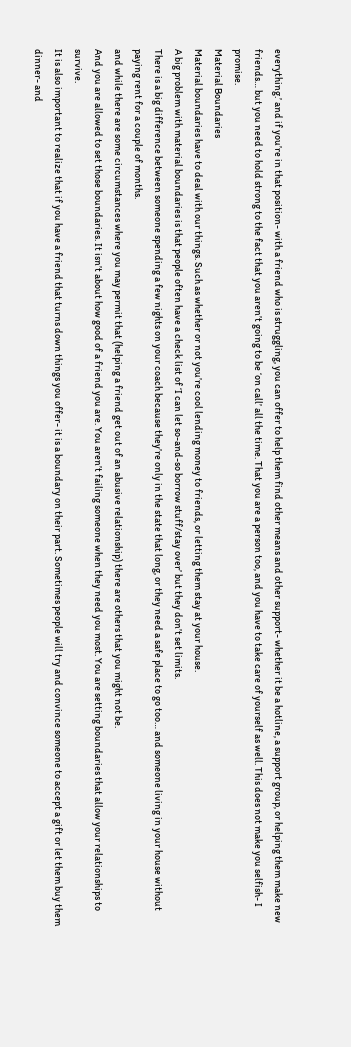everything.’ and if you’re in that position- with a friend who is struggling, you can offer to help them find other means and other support- whether it be a hotline, a support group, or helping them make new friends… but you need to hold strong to the fact that you aren’t going to be ‘on call’ all the time. That you are a person too, and you have to take care of yourself as well. This does not make you selfish- I promise.
Material Boundaries
Material boundaries have to deal with our things. Such as whether or not you’re cool lending money to friends, or letting them stay at your house.
A big problem with material boundaries is that people often have a check list of ‘I can let so-and-so borrow stuff/stay over’ but they don’t set limits.
There is a big difference between someone spending a few nights on your coach because they’re only in the state that long, or they need a safe place to go too… and someone living in your house without paying rent for a couple of months.
and while there are some circumstances where you may permit that (helping a friend get out of an abusive relationship) there are others that you might not be.
And you are allowed to set those boundaries. It isn’t about how good of a friend you are. You aren’t failing someone when they need you most. You are setting boundaries that allow your relationships to survive.
It is also important to realize that if you have a friend that turns down things you offer- it is a boundary on their part. Sometimes people will try and convince someone to accept a gift or let them buy them dinner- and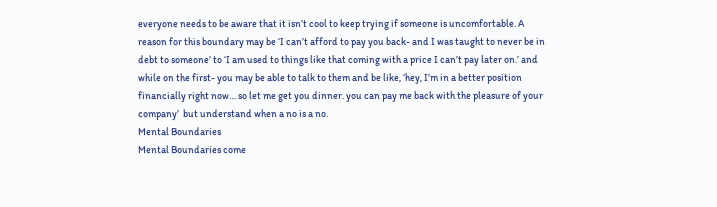everyone needs to be aware that it isn’t cool to keep trying if someone is uncomfortable. A reason for this boundary may be ‘I can’t afford to pay you back- and I was taught to never be in debt to someone’ to ‘I am used to things like that coming with a price I can’t pay later on.’ and while on the first- you may be able to talk to them and be like, ‘hey, I’m in a better position financially right now… so let me get you dinner. you can pay me back with the pleasure of your company’  but understand when a no is a no.
Mental Boundaries
Mental Boundaries come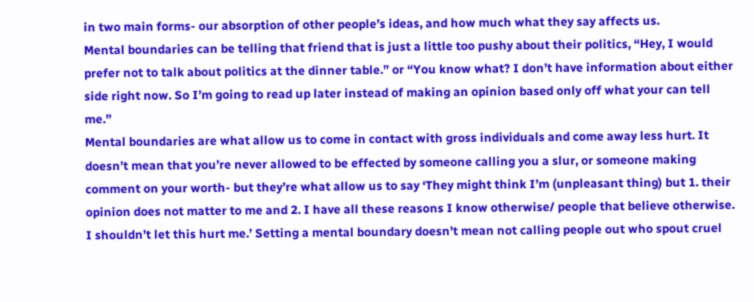in two main forms- our absorption of other people’s ideas, and how much what they say affects us.
Mental boundaries can be telling that friend that is just a little too pushy about their politics, “Hey, I would prefer not to talk about politics at the dinner table.” or “You know what? I don’t have information about either side right now. So I’m going to read up later instead of making an opinion based only off what your can tell me.”
Mental boundaries are what allow us to come in contact with gross individuals and come away less hurt. It doesn’t mean that you’re never allowed to be effected by someone calling you a slur, or someone making comment on your worth- but they’re what allow us to say ‘They might think I’m (unpleasant thing) but 1. their opinion does not matter to me and 2. I have all these reasons I know otherwise/ people that believe otherwise. I shouldn’t let this hurt me.’ Setting a mental boundary doesn’t mean not calling people out who spout cruel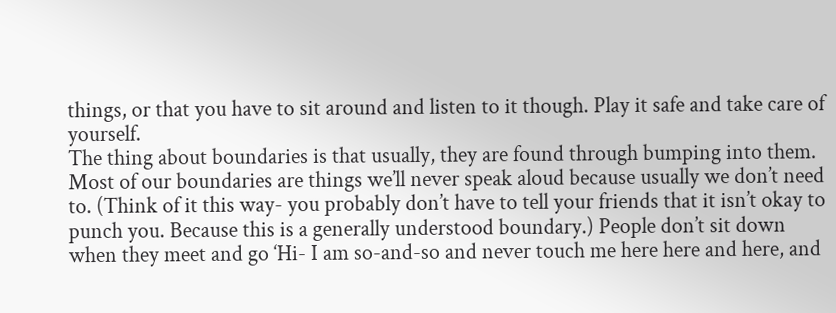things, or that you have to sit around and listen to it though. Play it safe and take care of yourself.
The thing about boundaries is that usually, they are found through bumping into them. Most of our boundaries are things we’ll never speak aloud because usually we don’t need to. (Think of it this way- you probably don’t have to tell your friends that it isn’t okay to punch you. Because this is a generally understood boundary.) People don’t sit down when they meet and go ‘Hi- I am so-and-so and never touch me here here and here, and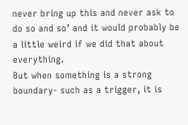never bring up this and never ask to do so and so’ and it would probably be a little weird if we did that about everything.
But when something is a strong boundary- such as a trigger, it is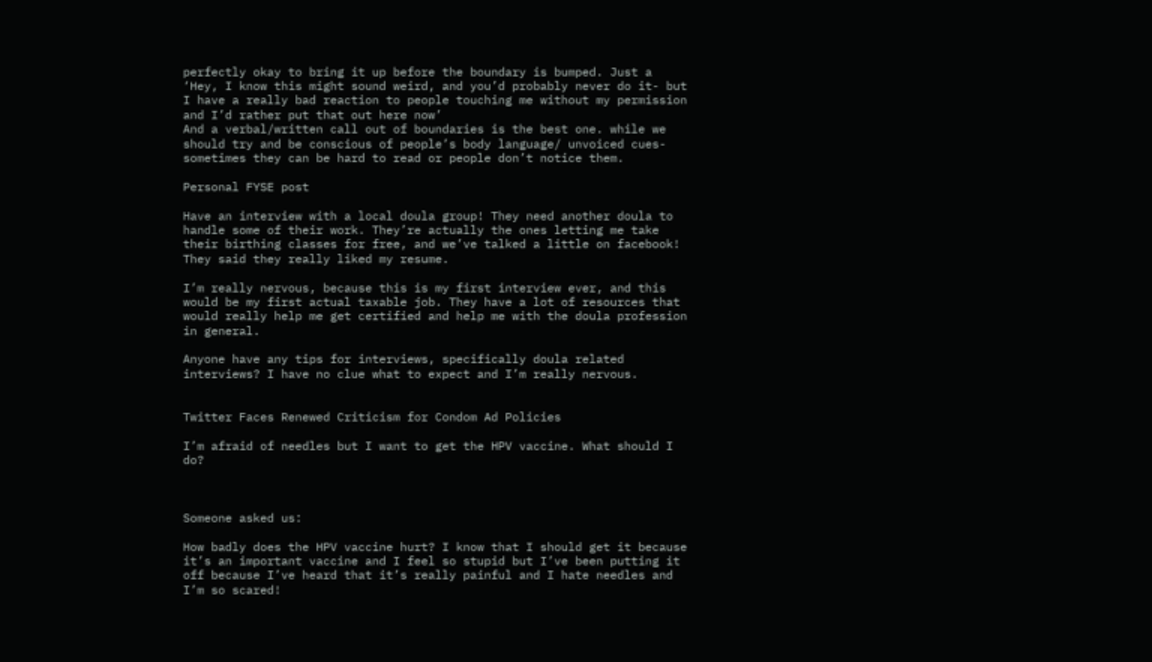perfectly okay to bring it up before the boundary is bumped. Just a ‘Hey, I know this might sound weird, and you’d probably never do it- but I have a really bad reaction to people touching me without my permission and I’d rather put that out here now’
And a verbal/written call out of boundaries is the best one. while we should try and be conscious of people’s body language/ unvoiced cues- sometimes they can be hard to read or people don’t notice them.

Personal FYSE post

Have an interview with a local doula group! They need another doula to handle some of their work. They’re actually the ones letting me take their birthing classes for free, and we’ve talked a little on facebook! They said they really liked my resume.

I’m really nervous, because this is my first interview ever, and this would be my first actual taxable job. They have a lot of resources that would really help me get certified and help me with the doula profession in general.

Anyone have any tips for interviews, specifically doula related interviews? I have no clue what to expect and I’m really nervous.


Twitter Faces Renewed Criticism for Condom Ad Policies

I’m afraid of needles but I want to get the HPV vaccine. What should I do?



Someone asked us:

How badly does the HPV vaccine hurt? I know that I should get it because it’s an important vaccine and I feel so stupid but I’ve been putting it off because I’ve heard that it’s really painful and I hate needles and I’m so scared!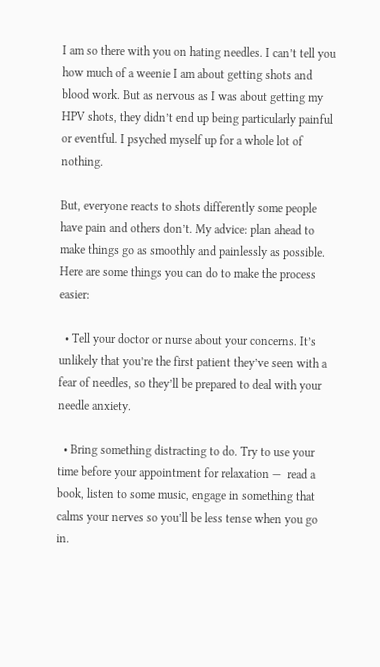I am so there with you on hating needles. I can’t tell you how much of a weenie I am about getting shots and blood work. But as nervous as I was about getting my HPV shots, they didn’t end up being particularly painful or eventful. I psyched myself up for a whole lot of nothing.

But, everyone reacts to shots differently some people have pain and others don’t. My advice: plan ahead to make things go as smoothly and painlessly as possible. Here are some things you can do to make the process easier:

  • Tell your doctor or nurse about your concerns. It’s unlikely that you’re the first patient they’ve seen with a fear of needles, so they’ll be prepared to deal with your needle anxiety.

  • Bring something distracting to do. Try to use your time before your appointment for relaxation —  read a book, listen to some music, engage in something that calms your nerves so you’ll be less tense when you go in.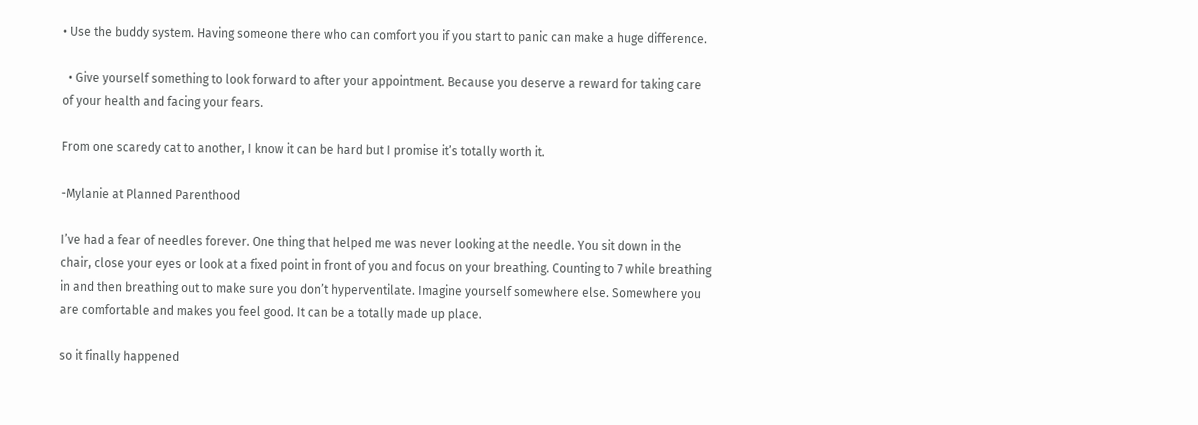• Use the buddy system. Having someone there who can comfort you if you start to panic can make a huge difference.

  • Give yourself something to look forward to after your appointment. Because you deserve a reward for taking care of your health and facing your fears.

From one scaredy cat to another, I know it can be hard but I promise it’s totally worth it.

-Mylanie at Planned Parenthood

I’ve had a fear of needles forever. One thing that helped me was never looking at the needle. You sit down in the chair, close your eyes or look at a fixed point in front of you and focus on your breathing. Counting to 7 while breathing in and then breathing out to make sure you don’t hyperventilate. Imagine yourself somewhere else. Somewhere you are comfortable and makes you feel good. It can be a totally made up place.

so it finally happened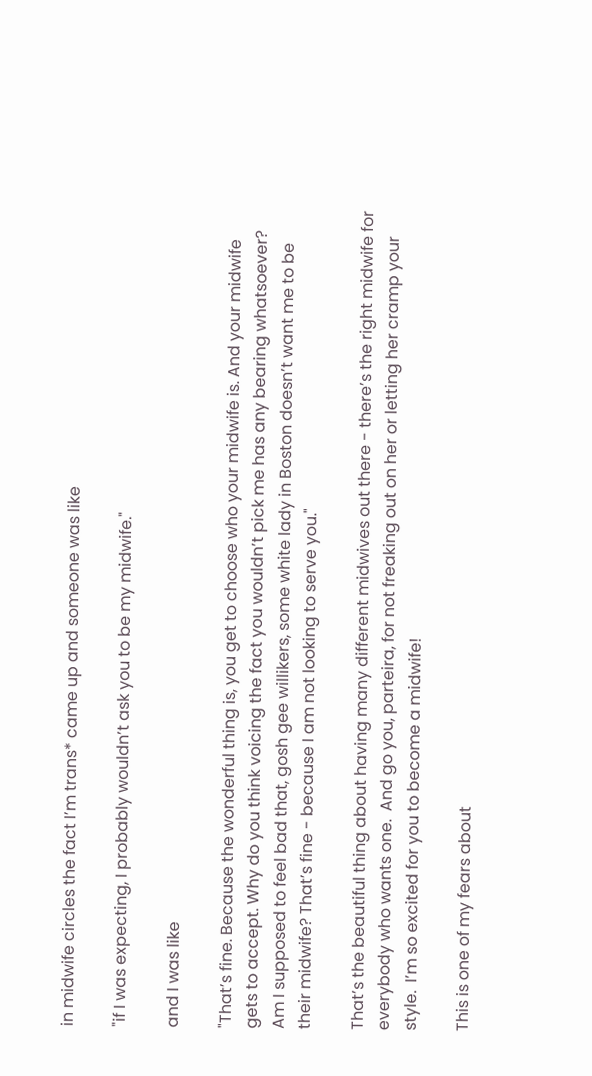in midwife circles the fact I’m trans* came up and someone was like

"if I was expecting, I probably wouldn’t ask you to be my midwife."

and I was like

"That’s fine. Because the wonderful thing is, you get to choose who your midwife is. And your midwife gets to accept. Why do you think voicing the fact you wouldn’t pick me has any bearing whatsoever? Am I supposed to feel bad that, gosh gee willikers, some white lady in Boston doesn’t want me to be their midwife? That’s fine - because I am not looking to serve you."

That’s the beautiful thing about having many different midwives out there - there’s the right midwife for everybody who wants one.  And go you, parteira, for not freaking out on her or letting her cramp your style.  I’m so excited for you to become a midwife!

This is one of my fears about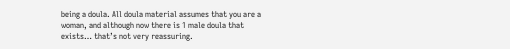being a doula. All doula material assumes that you are a woman, and although now there is 1 male doula that exists… that’s not very reassuring.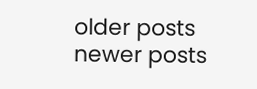older posts
newer posts